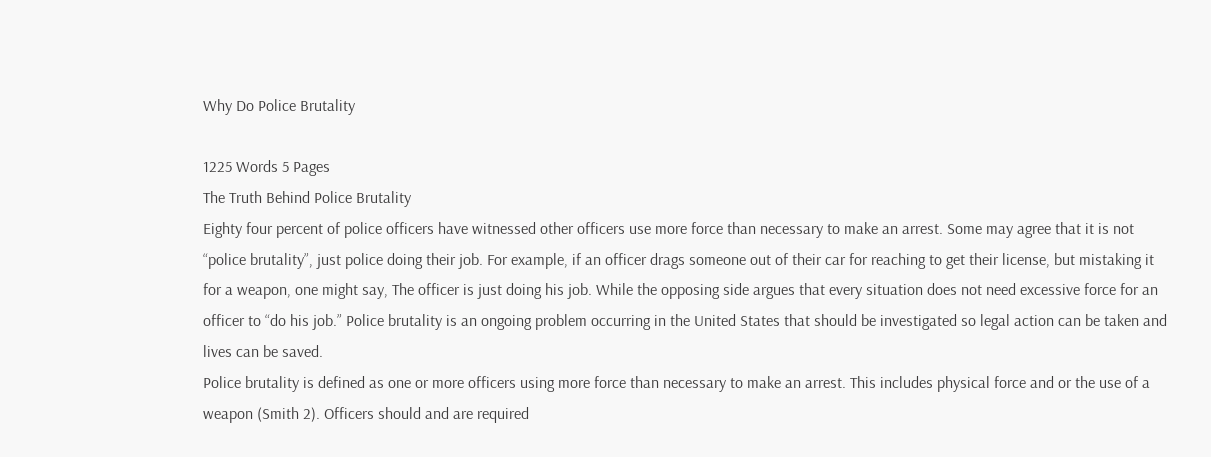Why Do Police Brutality

1225 Words 5 Pages
The Truth Behind Police Brutality
Eighty four percent of police officers have witnessed other officers use more force than necessary to make an arrest. Some may agree that it is not “police brutality”, just police doing their job. For example, if an officer drags someone out of their car for reaching to get their license, but mistaking it for a weapon, one might say, The officer is just doing his job. While the opposing side argues that every situation does not need excessive force for an officer to “do his job.” Police brutality is an ongoing problem occurring in the United States that should be investigated so legal action can be taken and lives can be saved.
Police brutality is defined as one or more officers using more force than necessary to make an arrest. This includes physical force and or the use of a weapon (Smith 2). Officers should and are required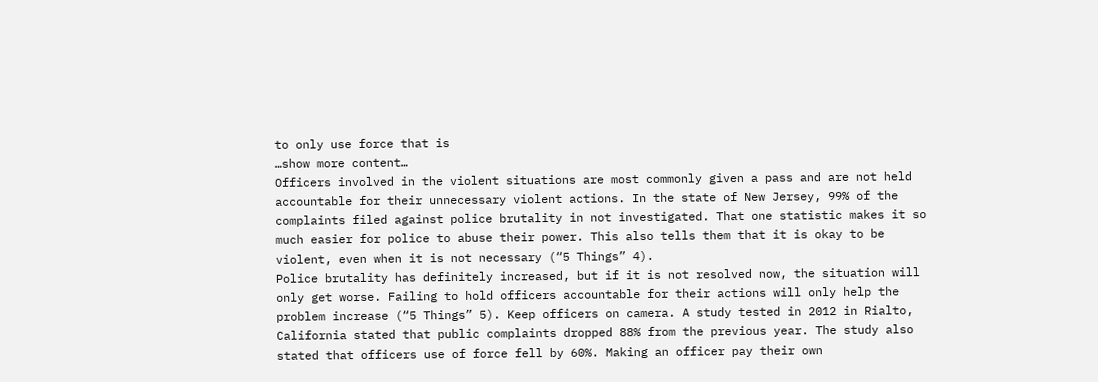to only use force that is
…show more content…
Officers involved in the violent situations are most commonly given a pass and are not held accountable for their unnecessary violent actions. In the state of New Jersey, 99% of the complaints filed against police brutality in not investigated. That one statistic makes it so much easier for police to abuse their power. This also tells them that it is okay to be violent, even when it is not necessary (“5 Things” 4).
Police brutality has definitely increased, but if it is not resolved now, the situation will only get worse. Failing to hold officers accountable for their actions will only help the problem increase (“5 Things” 5). Keep officers on camera. A study tested in 2012 in Rialto, California stated that public complaints dropped 88% from the previous year. The study also stated that officers use of force fell by 60%. Making an officer pay their own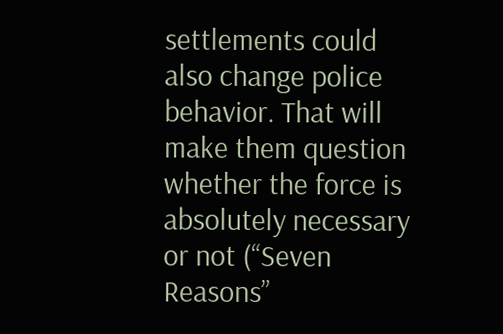settlements could also change police behavior. That will make them question whether the force is absolutely necessary or not (“Seven Reasons”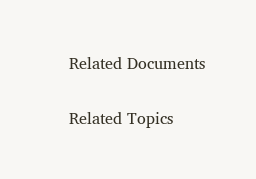Related Documents

Related Topics